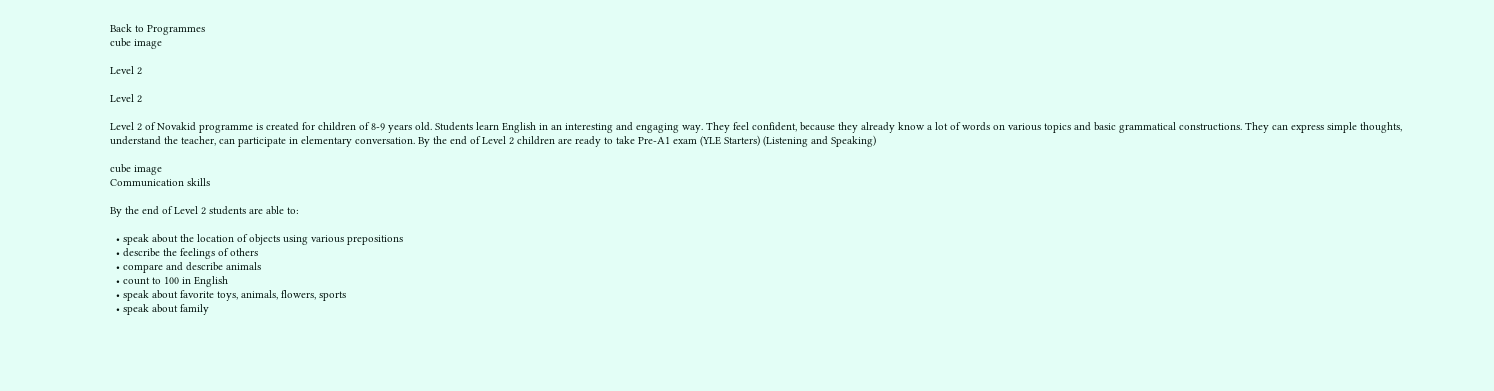Back to Programmes
cube image

Level 2

Level 2

Level 2 of Novakid programme is created for children of 8-9 years old. Students learn English in an interesting and engaging way. They feel confident, because they already know a lot of words on various topics and basic grammatical constructions. They can express simple thoughts, understand the teacher, can participate in elementary conversation. By the end of Level 2 children are ready to take Pre-A1 exam (YLE Starters) (Listening and Speaking)

cube image
Communication skills

By the end of Level 2 students are able to:

  • speak about the location of objects using various prepositions
  • describe the feelings of others
  • compare and describe animals
  • count to 100 in English
  • speak about favorite toys, animals, flowers, sports
  • speak about family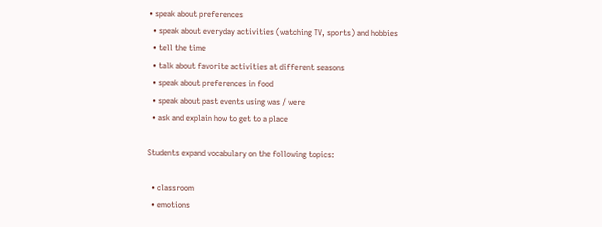• speak about preferences
  • speak about everyday activities (watching TV, sports) and hobbies
  • tell the time
  • talk about favorite activities at different seasons
  • speak about preferences in food
  • speak about past events using was / were
  • ask and explain how to get to a place

Students expand vocabulary on the following topics:

  • classroom
  • emotions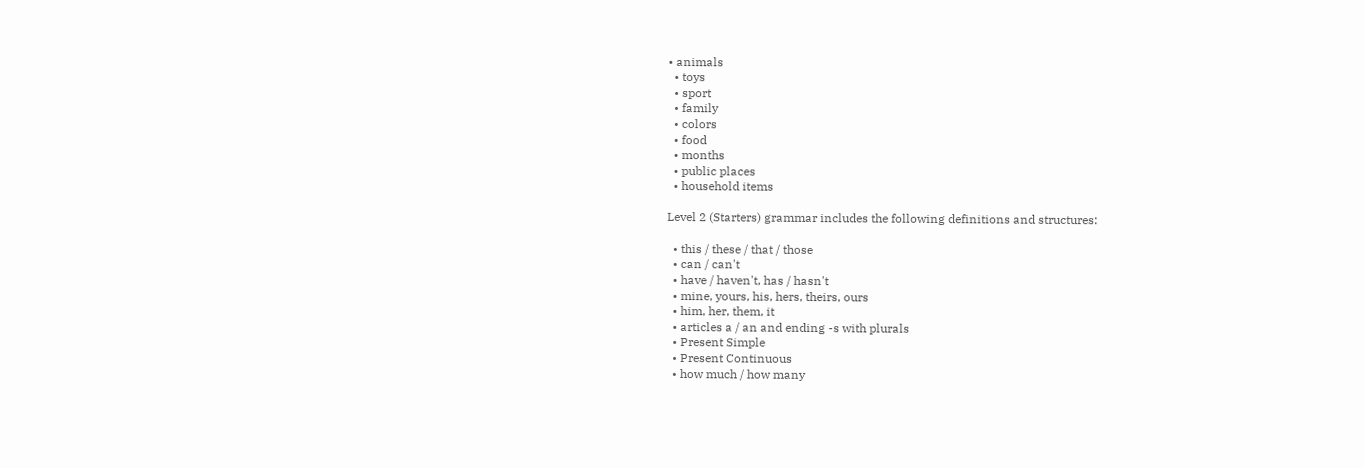• animals
  • toys
  • sport
  • family
  • colors
  • food
  • months
  • public places
  • household items

Level 2 (Starters) grammar includes the following definitions and structures:

  • this / these / that / those
  • can / can't
  • have / haven't, has / hasn't
  • mine, yours, his, hers, theirs, ours
  • him, her, them, it
  • articles a / an and ending -s with plurals
  • Present Simple
  • Present Continuous
  • how much / how many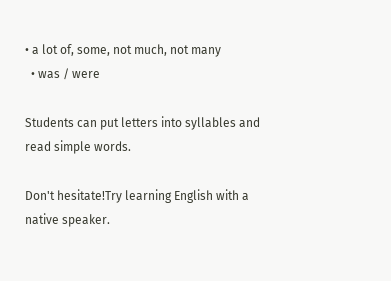• a lot of, some, not much, not many
  • was / were

Students can put letters into syllables and read simple words.

Don't hesitate!Try learning English with a native speaker.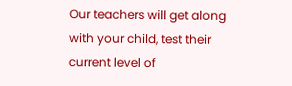Our teachers will get along with your child, test their current level of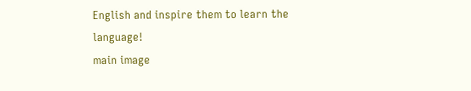English and inspire them to learn the language!
main image